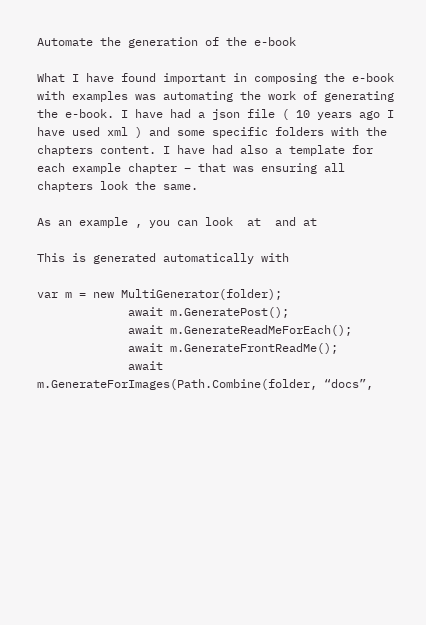Automate the generation of the e-book

What I have found important in composing the e-book with examples was automating the work of generating the e-book. I have had a json file ( 10 years ago I have used xml ) and some specific folders with the chapters content. I have had also a template for each example chapter – that was ensuring all chapters look the same.

As an example , you can look  at  and at

This is generated automatically with

var m = new MultiGenerator(folder);
             await m.GeneratePost();
             await m.GenerateReadMeForEach();
             await m.GenerateFrontReadMe();
             await m.GenerateForImages(Path.Combine(folder, “docs”,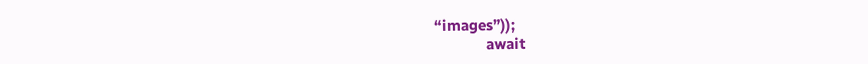“images”));
             await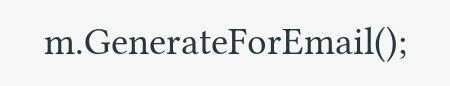m.GenerateForEmail();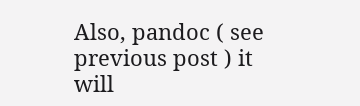Also, pandoc ( see previous post ) it will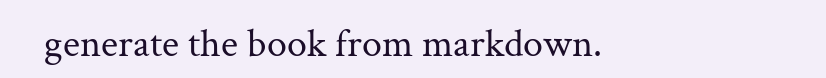generate the book from markdown.